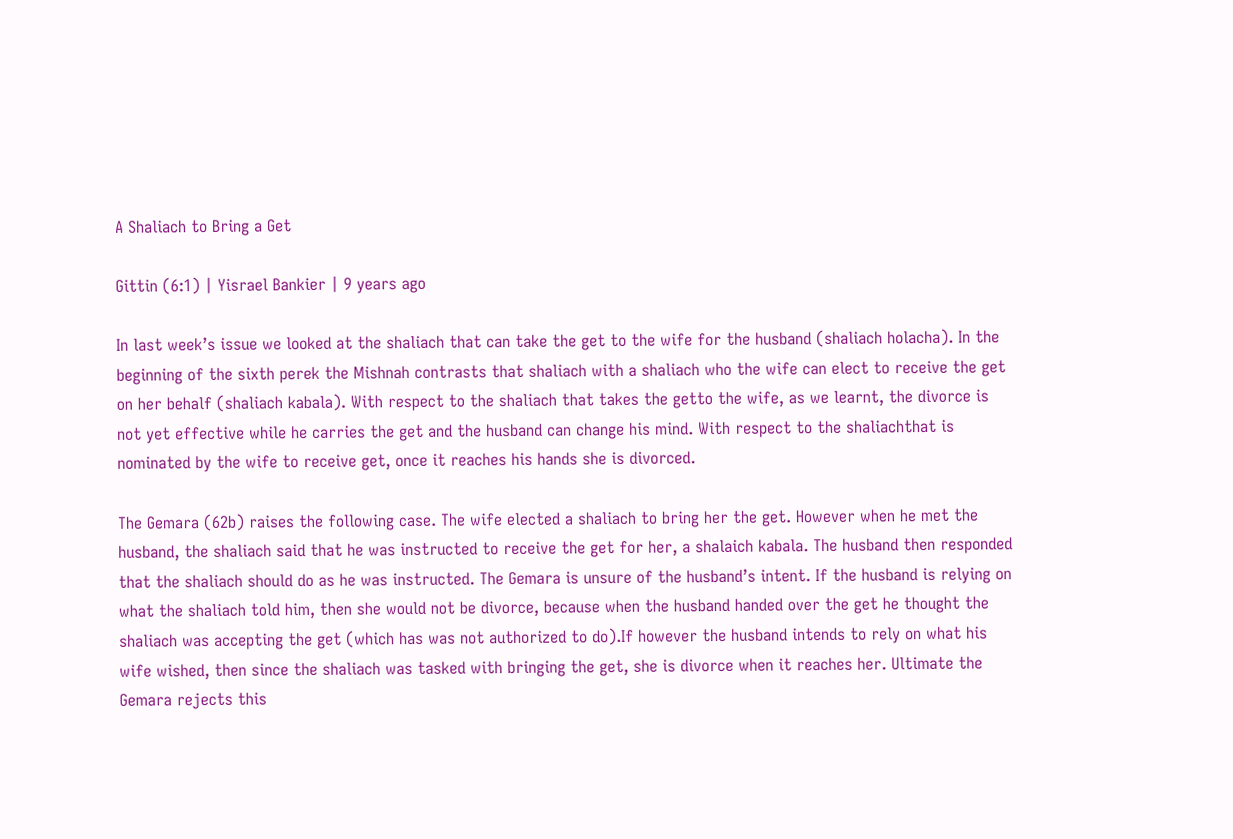A Shaliach to Bring a Get

Gittin (6:1) | Yisrael Bankier | 9 years ago

In last week’s issue we looked at the shaliach that can take the get to the wife for the husband (shaliach holacha). In the beginning of the sixth perek the Mishnah contrasts that shaliach with a shaliach who the wife can elect to receive the get on her behalf (shaliach kabala). With respect to the shaliach that takes the getto the wife, as we learnt, the divorce is not yet effective while he carries the get and the husband can change his mind. With respect to the shaliachthat is nominated by the wife to receive get, once it reaches his hands she is divorced.

The Gemara (62b) raises the following case. The wife elected a shaliach to bring her the get. However when he met the husband, the shaliach said that he was instructed to receive the get for her, a shalaich kabala. The husband then responded that the shaliach should do as he was instructed. The Gemara is unsure of the husband’s intent. If the husband is relying on what the shaliach told him, then she would not be divorce, because when the husband handed over the get he thought the shaliach was accepting the get (which has was not authorized to do).If however the husband intends to rely on what his wife wished, then since the shaliach was tasked with bringing the get, she is divorce when it reaches her. Ultimate the Gemara rejects this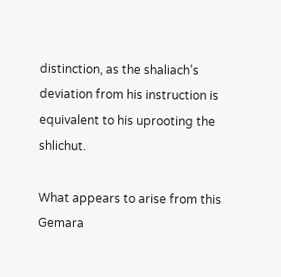distinction, as the shaliach’s deviation from his instruction is equivalent to his uprooting the shlichut.

What appears to arise from this Gemara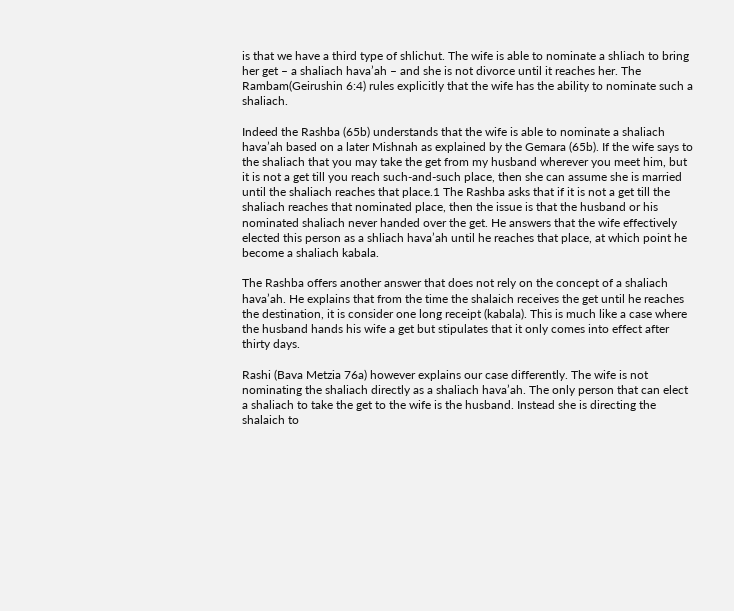is that we have a third type of shlichut. The wife is able to nominate a shliach to bring her get – a shaliach hava’ah – and she is not divorce until it reaches her. The Rambam(Geirushin 6:4) rules explicitly that the wife has the ability to nominate such a shaliach.

Indeed the Rashba (65b) understands that the wife is able to nominate a shaliach hava’ah based on a later Mishnah as explained by the Gemara (65b). If the wife says to the shaliach that you may take the get from my husband wherever you meet him, but it is not a get till you reach such-and-such place, then she can assume she is married until the shaliach reaches that place.1 The Rashba asks that if it is not a get till the shaliach reaches that nominated place, then the issue is that the husband or his nominated shaliach never handed over the get. He answers that the wife effectively elected this person as a shliach hava’ah until he reaches that place, at which point he become a shaliach kabala.

The Rashba offers another answer that does not rely on the concept of a shaliach hava’ah. He explains that from the time the shalaich receives the get until he reaches the destination, it is consider one long receipt (kabala). This is much like a case where the husband hands his wife a get but stipulates that it only comes into effect after thirty days.

Rashi (Bava Metzia 76a) however explains our case differently. The wife is not nominating the shaliach directly as a shaliach hava’ah. The only person that can elect a shaliach to take the get to the wife is the husband. Instead she is directing the shalaich to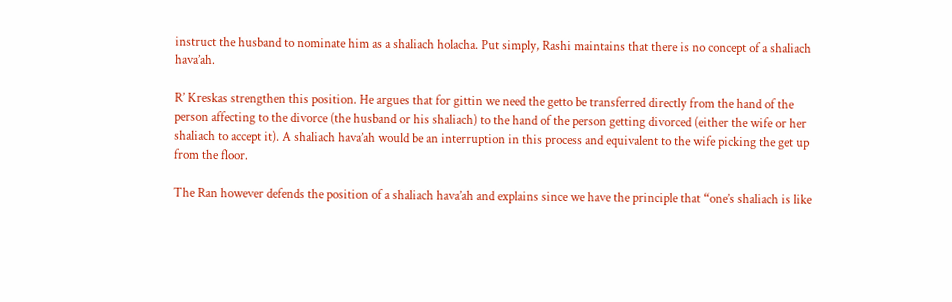instruct the husband to nominate him as a shaliach holacha. Put simply, Rashi maintains that there is no concept of a shaliach hava’ah.

R’ Kreskas strengthen this position. He argues that for gittin we need the getto be transferred directly from the hand of the person affecting to the divorce (the husband or his shaliach) to the hand of the person getting divorced (either the wife or her shaliach to accept it). A shaliach hava’ah would be an interruption in this process and equivalent to the wife picking the get up from the floor.

The Ran however defends the position of a shaliach hava’ah and explains since we have the principle that “one’s shaliach is like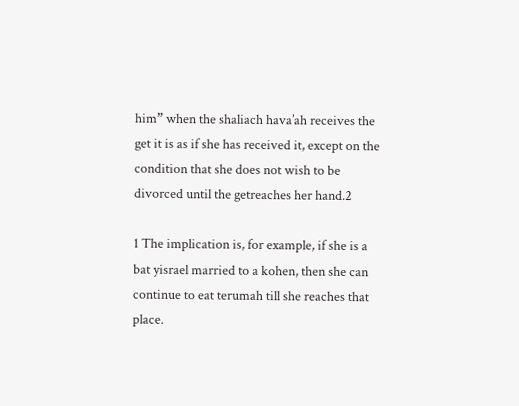him” when the shaliach hava’ah receives the get it is as if she has received it, except on the condition that she does not wish to be divorced until the getreaches her hand.2

1 The implication is, for example, if she is a bat yisrael married to a kohen, then she can continue to eat terumah till she reaches that place.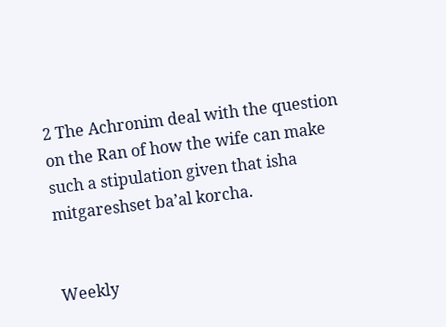2 The Achronim deal with the question on the Ran of how the wife can make such a stipulation given that isha mitgareshset ba’al korcha.


Weekly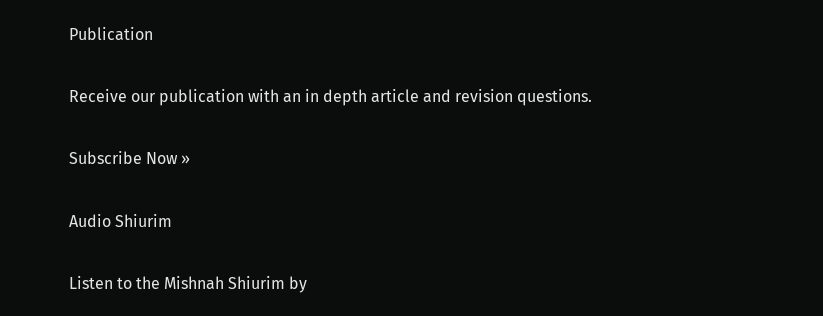Publication

Receive our publication with an in depth article and revision questions.

Subscribe Now »

Audio Shiurim

Listen to the Mishnah Shiurim by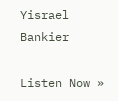Yisrael Bankier

Listen Now »